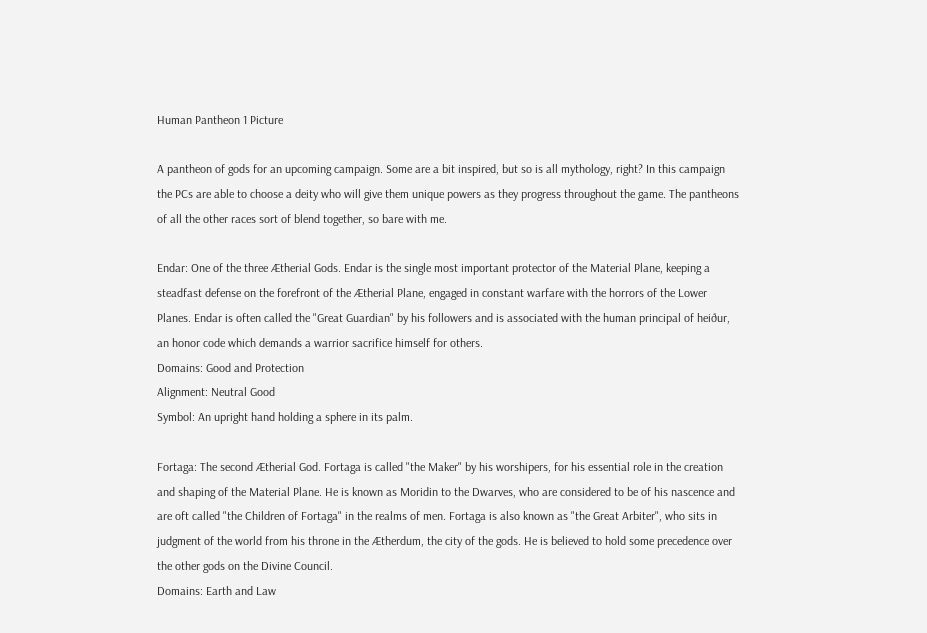Human Pantheon 1 Picture

A pantheon of gods for an upcoming campaign. Some are a bit inspired, but so is all mythology, right? In this campaign the PCs are able to choose a deity who will give them unique powers as they progress throughout the game. The pantheons of all the other races sort of blend together, so bare with me.

Endar: One of the three Ætherial Gods. Endar is the single most important protector of the Material Plane, keeping a steadfast defense on the forefront of the Ætherial Plane, engaged in constant warfare with the horrors of the Lower Planes. Endar is often called the "Great Guardian" by his followers and is associated with the human principal of heiður, an honor code which demands a warrior sacrifice himself for others.
Domains: Good and Protection
Alignment: Neutral Good
Symbol: An upright hand holding a sphere in its palm.

Fortaga: The second Ætherial God. Fortaga is called "the Maker" by his worshipers, for his essential role in the creation and shaping of the Material Plane. He is known as Moridin to the Dwarves, who are considered to be of his nascence and are oft called "the Children of Fortaga" in the realms of men. Fortaga is also known as "the Great Arbiter", who sits in judgment of the world from his throne in the Ætherdum, the city of the gods. He is believed to hold some precedence over the other gods on the Divine Council.
Domains: Earth and Law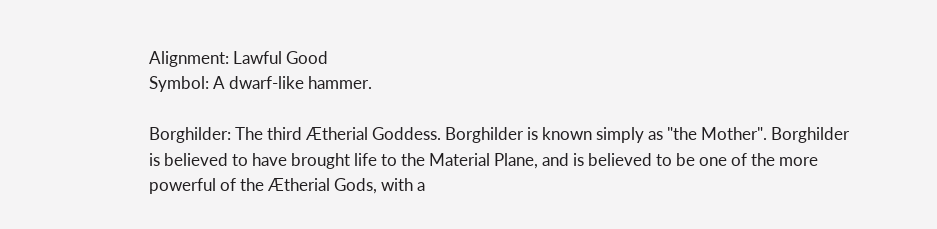Alignment: Lawful Good
Symbol: A dwarf-like hammer.

Borghilder: The third Ætherial Goddess. Borghilder is known simply as "the Mother". Borghilder is believed to have brought life to the Material Plane, and is believed to be one of the more powerful of the Ætherial Gods, with a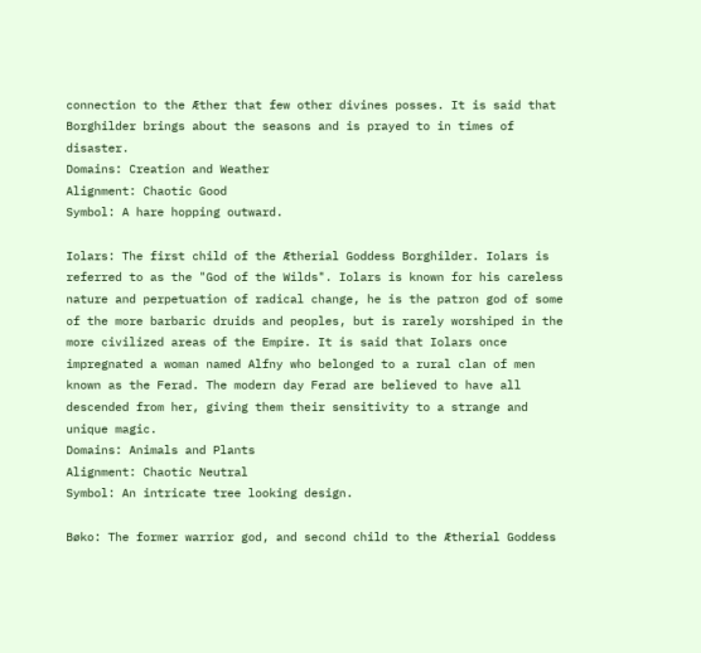connection to the Æther that few other divines posses. It is said that Borghilder brings about the seasons and is prayed to in times of disaster.
Domains: Creation and Weather
Alignment: Chaotic Good
Symbol: A hare hopping outward.

Iolars: The first child of the Ætherial Goddess Borghilder. Iolars is referred to as the "God of the Wilds". Iolars is known for his careless nature and perpetuation of radical change, he is the patron god of some of the more barbaric druids and peoples, but is rarely worshiped in the more civilized areas of the Empire. It is said that Iolars once impregnated a woman named Alfny who belonged to a rural clan of men known as the Ferad. The modern day Ferad are believed to have all descended from her, giving them their sensitivity to a strange and unique magic.
Domains: Animals and Plants
Alignment: Chaotic Neutral
Symbol: An intricate tree looking design.

Bøko: The former warrior god, and second child to the Ætherial Goddess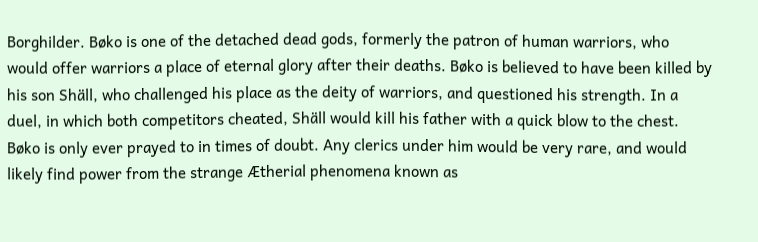Borghilder. Bøko is one of the detached dead gods, formerly the patron of human warriors, who would offer warriors a place of eternal glory after their deaths. Bøko is believed to have been killed by his son Shäll, who challenged his place as the deity of warriors, and questioned his strength. In a duel, in which both competitors cheated, Shäll would kill his father with a quick blow to the chest. Bøko is only ever prayed to in times of doubt. Any clerics under him would be very rare, and would likely find power from the strange Ætherial phenomena known as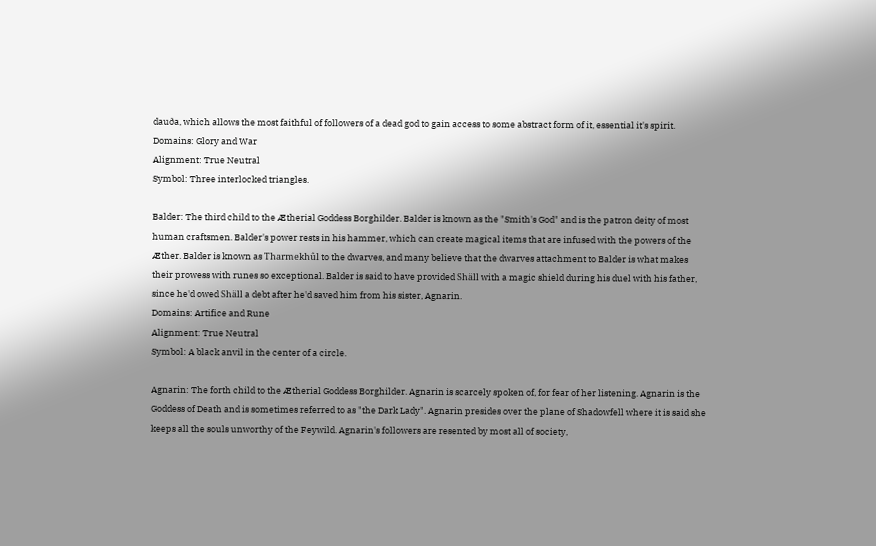dauða, which allows the most faithful of followers of a dead god to gain access to some abstract form of it, essential it's spirit.
Domains: Glory and War
Alignment: True Neutral
Symbol: Three interlocked triangles.

Balder: The third child to the Ætherial Goddess Borghilder. Balder is known as the "Smith's God" and is the patron deity of most human craftsmen. Balder's power rests in his hammer, which can create magical items that are infused with the powers of the Æther. Balder is known as Tharmekhûl to the dwarves, and many believe that the dwarves attachment to Balder is what makes their prowess with runes so exceptional. Balder is said to have provided Shäll with a magic shield during his duel with his father, since he'd owed Shäll a debt after he'd saved him from his sister, Agnarin.
Domains: Artifice and Rune
Alignment: True Neutral
Symbol: A black anvil in the center of a circle.

Agnarin: The forth child to the Ætherial Goddess Borghilder. Agnarin is scarcely spoken of, for fear of her listening. Agnarin is the Goddess of Death and is sometimes referred to as "the Dark Lady". Agnarin presides over the plane of Shadowfell where it is said she keeps all the souls unworthy of the Feywild. Agnarin's followers are resented by most all of society,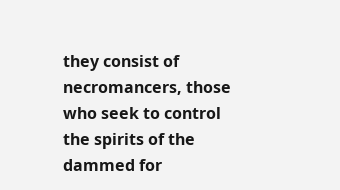they consist of necromancers, those who seek to control the spirits of the dammed for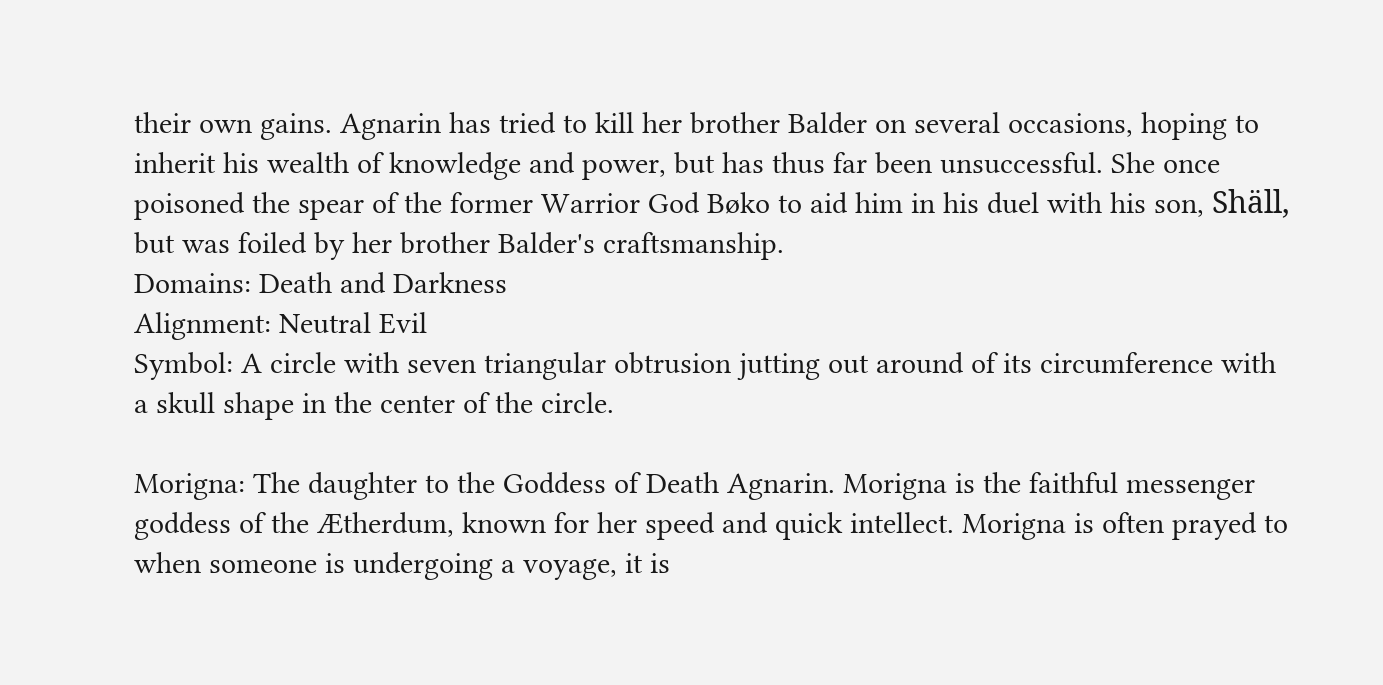their own gains. Agnarin has tried to kill her brother Balder on several occasions, hoping to inherit his wealth of knowledge and power, but has thus far been unsuccessful. She once poisoned the spear of the former Warrior God Bøko to aid him in his duel with his son, Shäll, but was foiled by her brother Balder's craftsmanship.
Domains: Death and Darkness
Alignment: Neutral Evil
Symbol: A circle with seven triangular obtrusion jutting out around of its circumference with a skull shape in the center of the circle.

Morigna: The daughter to the Goddess of Death Agnarin. Morigna is the faithful messenger goddess of the Ætherdum, known for her speed and quick intellect. Morigna is often prayed to when someone is undergoing a voyage, it is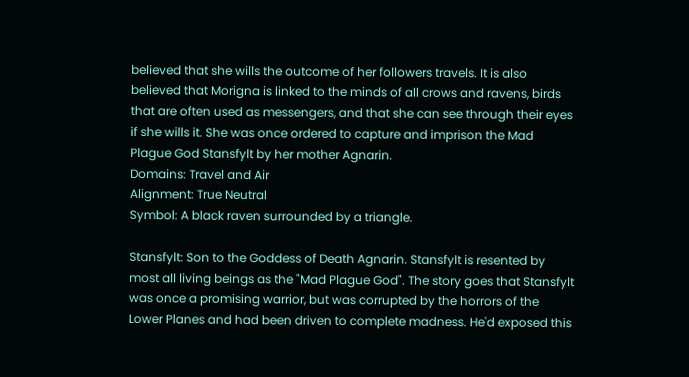believed that she wills the outcome of her followers travels. It is also believed that Morigna is linked to the minds of all crows and ravens, birds that are often used as messengers, and that she can see through their eyes if she wills it. She was once ordered to capture and imprison the Mad Plague God Stansfylt by her mother Agnarin.
Domains: Travel and Air
Alignment: True Neutral
Symbol: A black raven surrounded by a triangle.

Stansfylt: Son to the Goddess of Death Agnarin. Stansfylt is resented by most all living beings as the "Mad Plague God". The story goes that Stansfylt was once a promising warrior, but was corrupted by the horrors of the Lower Planes and had been driven to complete madness. He'd exposed this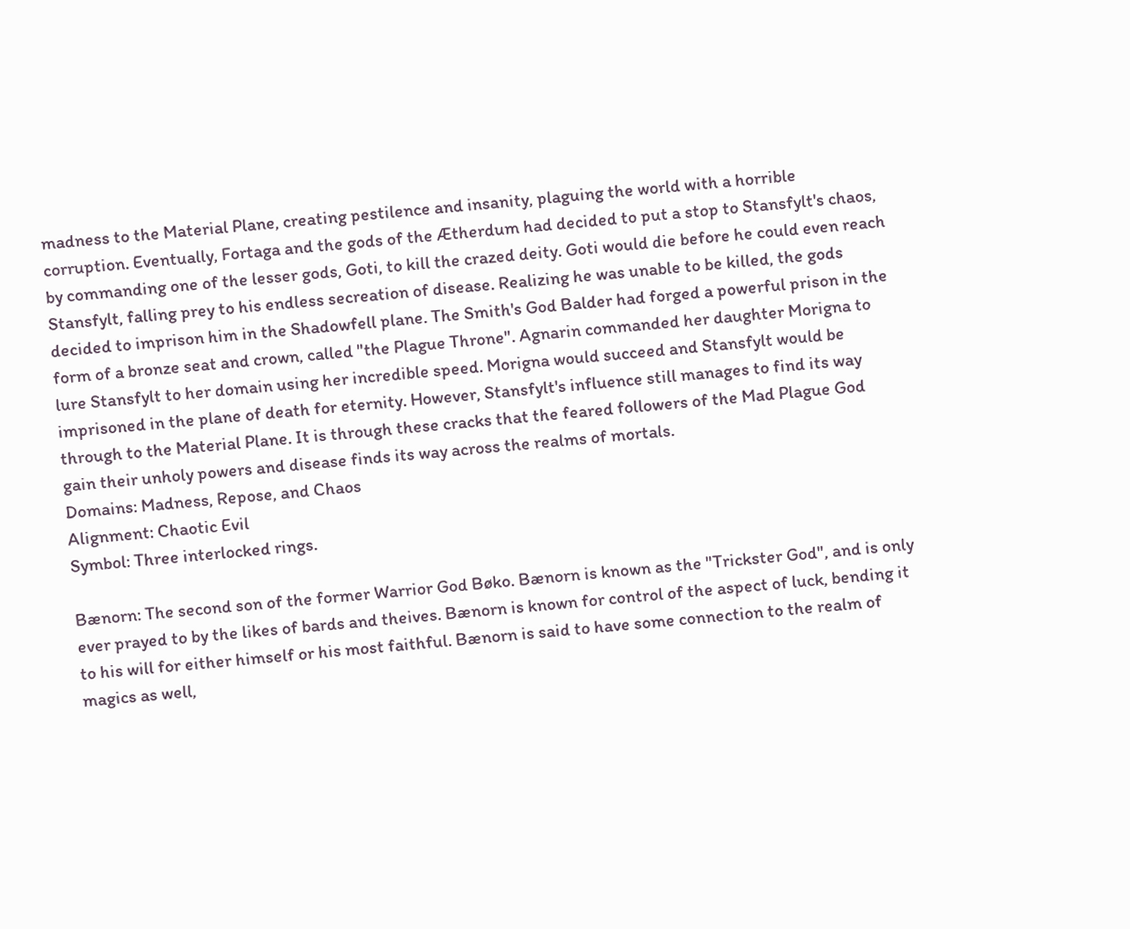madness to the Material Plane, creating pestilence and insanity, plaguing the world with a horrible corruption. Eventually, Fortaga and the gods of the Ætherdum had decided to put a stop to Stansfylt's chaos, by commanding one of the lesser gods, Goti, to kill the crazed deity. Goti would die before he could even reach Stansfylt, falling prey to his endless secreation of disease. Realizing he was unable to be killed, the gods decided to imprison him in the Shadowfell plane. The Smith's God Balder had forged a powerful prison in the form of a bronze seat and crown, called "the Plague Throne". Agnarin commanded her daughter Morigna to lure Stansfylt to her domain using her incredible speed. Morigna would succeed and Stansfylt would be imprisoned in the plane of death for eternity. However, Stansfylt's influence still manages to find its way through to the Material Plane. It is through these cracks that the feared followers of the Mad Plague God gain their unholy powers and disease finds its way across the realms of mortals.
Domains: Madness, Repose, and Chaos
Alignment: Chaotic Evil
Symbol: Three interlocked rings.

Bænorn: The second son of the former Warrior God Bøko. Bænorn is known as the "Trickster God", and is only ever prayed to by the likes of bards and theives. Bænorn is known for control of the aspect of luck, bending it to his will for either himself or his most faithful. Bænorn is said to have some connection to the realm of magics as well,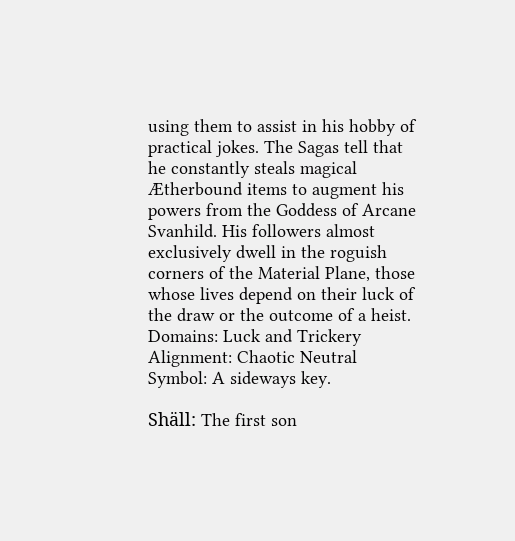using them to assist in his hobby of practical jokes. The Sagas tell that he constantly steals magical Ætherbound items to augment his powers from the Goddess of Arcane Svanhild. His followers almost exclusively dwell in the roguish corners of the Material Plane, those whose lives depend on their luck of the draw or the outcome of a heist.
Domains: Luck and Trickery
Alignment: Chaotic Neutral
Symbol: A sideways key.

Shäll: The first son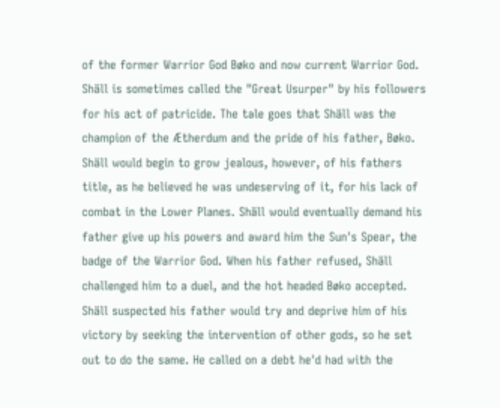of the former Warrior God Bøko and now current Warrior God. Shäll is sometimes called the "Great Usurper" by his followers for his act of patricide. The tale goes that Shäll was the champion of the Ætherdum and the pride of his father, Bøko. Shäll would begin to grow jealous, however, of his fathers title, as he believed he was undeserving of it, for his lack of combat in the Lower Planes. Shäll would eventually demand his father give up his powers and award him the Sun's Spear, the badge of the Warrior God. When his father refused, Shäll challenged him to a duel, and the hot headed Bøko accepted. Shäll suspected his father would try and deprive him of his victory by seeking the intervention of other gods, so he set out to do the same. He called on a debt he'd had with the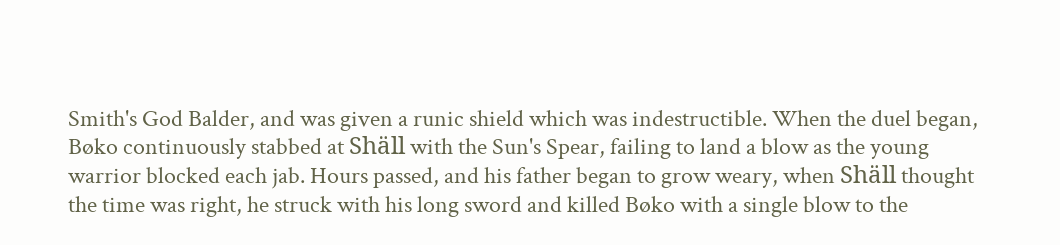Smith's God Balder, and was given a runic shield which was indestructible. When the duel began, Bøko continuously stabbed at Shäll with the Sun's Spear, failing to land a blow as the young warrior blocked each jab. Hours passed, and his father began to grow weary, when Shäll thought the time was right, he struck with his long sword and killed Bøko with a single blow to the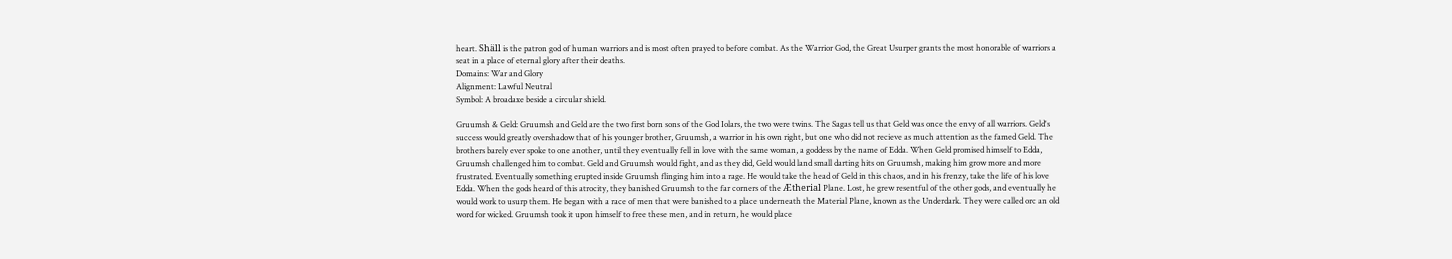heart. Shäll is the patron god of human warriors and is most often prayed to before combat. As the Warrior God, the Great Usurper grants the most honorable of warriors a seat in a place of eternal glory after their deaths.
Domains: War and Glory
Alignment: Lawful Neutral
Symbol: A broadaxe beside a circular shield.

Gruumsh & Geld: Gruumsh and Geld are the two first born sons of the God Iolars, the two were twins. The Sagas tell us that Geld was once the envy of all warriors. Geld's success would greatly overshadow that of his younger brother, Gruumsh, a warrior in his own right, but one who did not recieve as much attention as the famed Geld. The brothers barely ever spoke to one another, until they eventually fell in love with the same woman, a goddess by the name of Edda. When Geld promised himself to Edda, Gruumsh challenged him to combat. Geld and Gruumsh would fight, and as they did, Geld would land small darting hits on Gruumsh, making him grow more and more frustrated. Eventually something erupted inside Gruumsh flinging him into a rage. He would take the head of Geld in this chaos, and in his frenzy, take the life of his love Edda. When the gods heard of this atrocity, they banished Gruumsh to the far corners of the Ætherial Plane. Lost, he grew resentful of the other gods, and eventually he would work to usurp them. He began with a race of men that were banished to a place underneath the Material Plane, known as the Underdark. They were called orc an old word for wicked. Gruumsh took it upon himself to free these men, and in return, he would place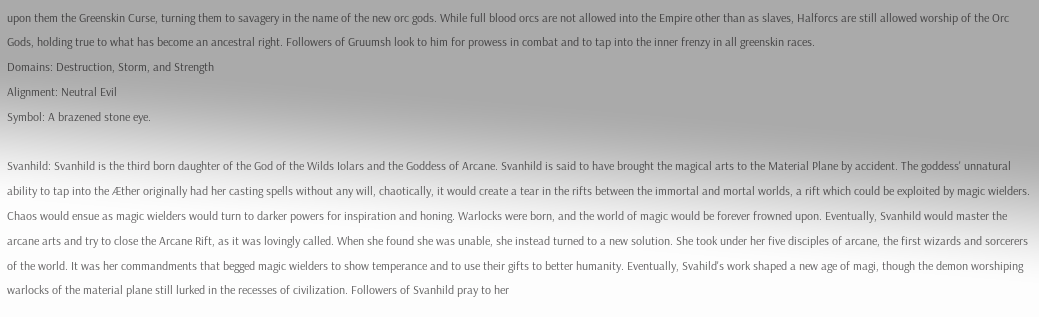upon them the Greenskin Curse, turning them to savagery in the name of the new orc gods. While full blood orcs are not allowed into the Empire other than as slaves, Halforcs are still allowed worship of the Orc Gods, holding true to what has become an ancestral right. Followers of Gruumsh look to him for prowess in combat and to tap into the inner frenzy in all greenskin races.
Domains: Destruction, Storm, and Strength
Alignment: Neutral Evil
Symbol: A brazened stone eye.

Svanhild: Svanhild is the third born daughter of the God of the Wilds Iolars and the Goddess of Arcane. Svanhild is said to have brought the magical arts to the Material Plane by accident. The goddess' unnatural ability to tap into the Æther originally had her casting spells without any will, chaotically, it would create a tear in the rifts between the immortal and mortal worlds, a rift which could be exploited by magic wielders. Chaos would ensue as magic wielders would turn to darker powers for inspiration and honing. Warlocks were born, and the world of magic would be forever frowned upon. Eventually, Svanhild would master the arcane arts and try to close the Arcane Rift, as it was lovingly called. When she found she was unable, she instead turned to a new solution. She took under her five disciples of arcane, the first wizards and sorcerers of the world. It was her commandments that begged magic wielders to show temperance and to use their gifts to better humanity. Eventually, Svahild's work shaped a new age of magi, though the demon worshiping warlocks of the material plane still lurked in the recesses of civilization. Followers of Svanhild pray to her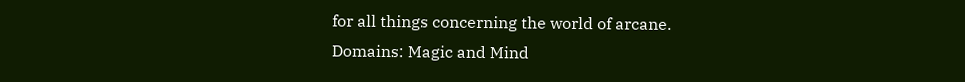for all things concerning the world of arcane.
Domains: Magic and Mind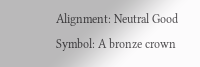Alignment: Neutral Good
Symbol: A bronze crown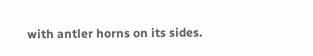with antler horns on its sides.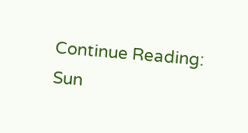Continue Reading: Sun